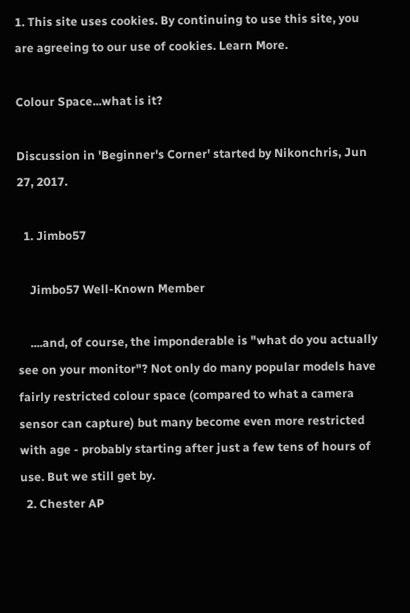1. This site uses cookies. By continuing to use this site, you are agreeing to our use of cookies. Learn More.

Colour Space...what is it?

Discussion in 'Beginner's Corner' started by Nikonchris, Jun 27, 2017.

  1. Jimbo57

    Jimbo57 Well-Known Member

    ....and, of course, the imponderable is "what do you actually see on your monitor"? Not only do many popular models have fairly restricted colour space (compared to what a camera sensor can capture) but many become even more restricted with age - probably starting after just a few tens of hours of use. But we still get by.
  2. Chester AP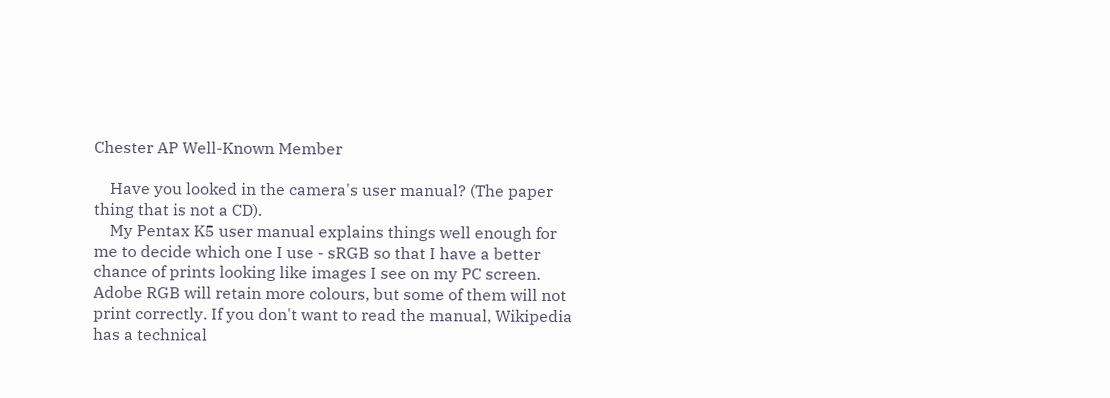Chester AP Well-Known Member

    Have you looked in the camera's user manual? (The paper thing that is not a CD).
    My Pentax K5 user manual explains things well enough for me to decide which one I use - sRGB so that I have a better chance of prints looking like images I see on my PC screen. Adobe RGB will retain more colours, but some of them will not print correctly. If you don't want to read the manual, Wikipedia has a technical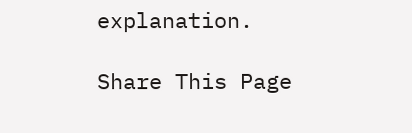explanation.

Share This Page